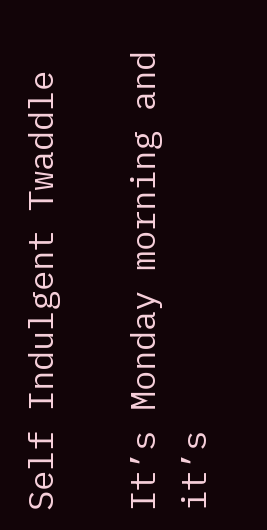Self Indulgent Twaddle

It’s Monday morning and it’s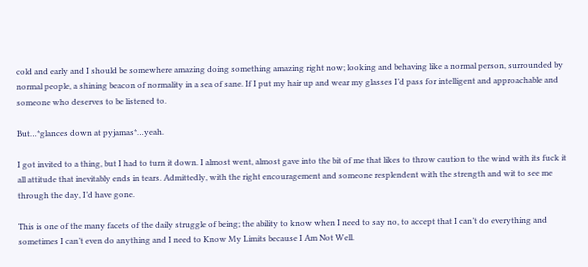cold and early and I should be somewhere amazing doing something amazing right now; looking and behaving like a normal person, surrounded by normal people, a shining beacon of normality in a sea of sane. If I put my hair up and wear my glasses I’d pass for intelligent and approachable and someone who deserves to be listened to.

But…*glances down at pyjamas*…yeah.

I got invited to a thing, but I had to turn it down. I almost went, almost gave into the bit of me that likes to throw caution to the wind with its fuck it all attitude that inevitably ends in tears. Admittedly, with the right encouragement and someone resplendent with the strength and wit to see me through the day, I’d have gone.

This is one of the many facets of the daily struggle of being; the ability to know when I need to say no, to accept that I can’t do everything and sometimes I can’t even do anything and I need to Know My Limits because I Am Not Well.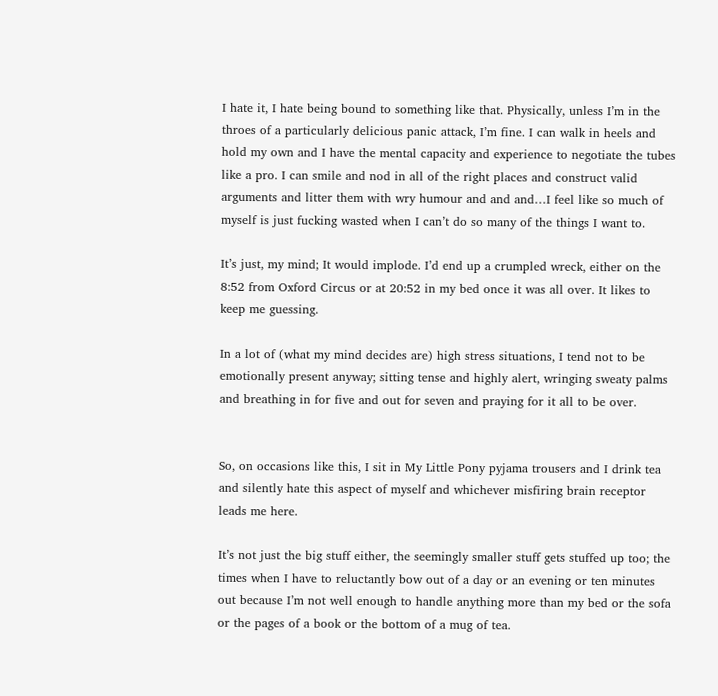I hate it, I hate being bound to something like that. Physically, unless I’m in the throes of a particularly delicious panic attack, I’m fine. I can walk in heels and hold my own and I have the mental capacity and experience to negotiate the tubes like a pro. I can smile and nod in all of the right places and construct valid arguments and litter them with wry humour and and and…I feel like so much of myself is just fucking wasted when I can’t do so many of the things I want to.

It’s just, my mind; It would implode. I’d end up a crumpled wreck, either on the 8:52 from Oxford Circus or at 20:52 in my bed once it was all over. It likes to keep me guessing.

In a lot of (what my mind decides are) high stress situations, I tend not to be emotionally present anyway; sitting tense and highly alert, wringing sweaty palms and breathing in for five and out for seven and praying for it all to be over.


So, on occasions like this, I sit in My Little Pony pyjama trousers and I drink tea and silently hate this aspect of myself and whichever misfiring brain receptor leads me here.

It’s not just the big stuff either, the seemingly smaller stuff gets stuffed up too; the times when I have to reluctantly bow out of a day or an evening or ten minutes out because I’m not well enough to handle anything more than my bed or the sofa or the pages of a book or the bottom of a mug of tea.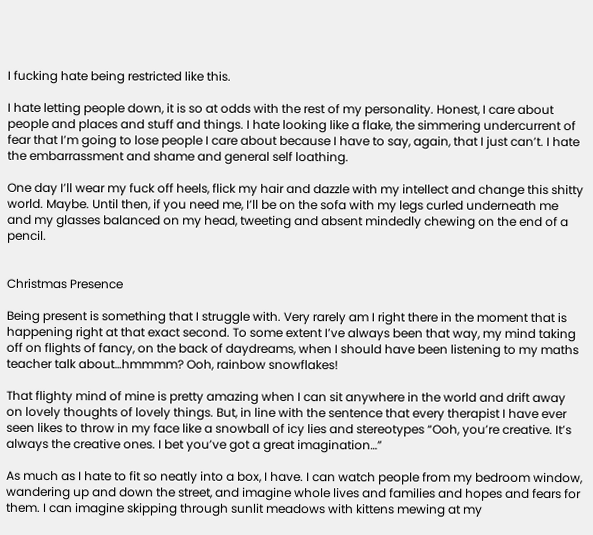I fucking hate being restricted like this.

I hate letting people down, it is so at odds with the rest of my personality. Honest, I care about people and places and stuff and things. I hate looking like a flake, the simmering undercurrent of fear that I’m going to lose people I care about because I have to say, again, that I just can’t. I hate the embarrassment and shame and general self loathing.

One day I’ll wear my fuck off heels, flick my hair and dazzle with my intellect and change this shitty world. Maybe. Until then, if you need me, I’ll be on the sofa with my legs curled underneath me and my glasses balanced on my head, tweeting and absent mindedly chewing on the end of a pencil.


Christmas Presence

Being present is something that I struggle with. Very rarely am I right there in the moment that is happening right at that exact second. To some extent I’ve always been that way, my mind taking off on flights of fancy, on the back of daydreams, when I should have been listening to my maths teacher talk about…hmmmm? Ooh, rainbow snowflakes!

That flighty mind of mine is pretty amazing when I can sit anywhere in the world and drift away on lovely thoughts of lovely things. But, in line with the sentence that every therapist I have ever seen likes to throw in my face like a snowball of icy lies and stereotypes “Ooh, you’re creative. It’s always the creative ones. I bet you’ve got a great imagination…”

As much as I hate to fit so neatly into a box, I have. I can watch people from my bedroom window, wandering up and down the street, and imagine whole lives and families and hopes and fears for them. I can imagine skipping through sunlit meadows with kittens mewing at my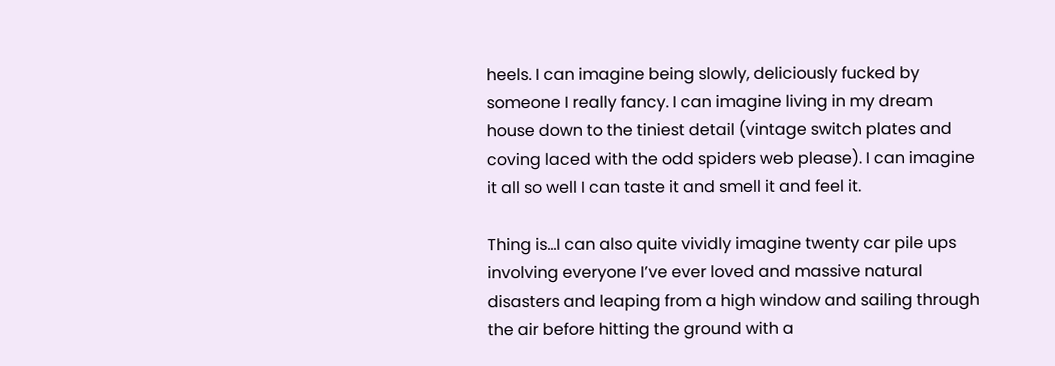heels. I can imagine being slowly, deliciously fucked by someone I really fancy. I can imagine living in my dream house down to the tiniest detail (vintage switch plates and coving laced with the odd spiders web please). I can imagine it all so well I can taste it and smell it and feel it.

Thing is…I can also quite vividly imagine twenty car pile ups involving everyone I’ve ever loved and massive natural disasters and leaping from a high window and sailing through the air before hitting the ground with a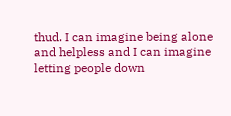thud. I can imagine being alone and helpless and I can imagine letting people down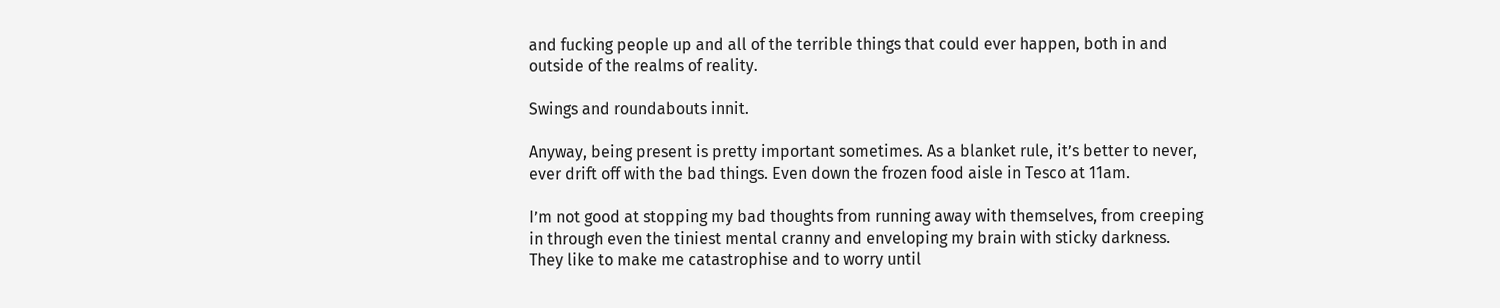and fucking people up and all of the terrible things that could ever happen, both in and outside of the realms of reality.

Swings and roundabouts innit.

Anyway, being present is pretty important sometimes. As a blanket rule, it’s better to never, ever drift off with the bad things. Even down the frozen food aisle in Tesco at 11am.

I’m not good at stopping my bad thoughts from running away with themselves, from creeping in through even the tiniest mental cranny and enveloping my brain with sticky darkness. They like to make me catastrophise and to worry until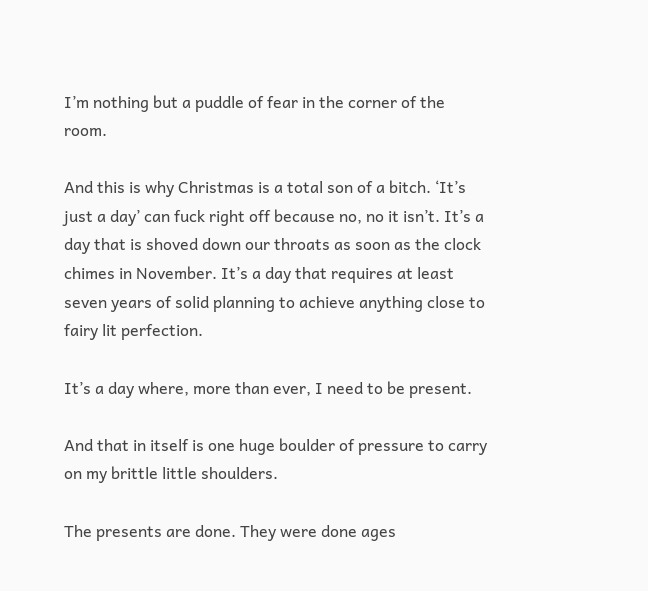I’m nothing but a puddle of fear in the corner of the room.

And this is why Christmas is a total son of a bitch. ‘It’s just a day’ can fuck right off because no, no it isn’t. It’s a day that is shoved down our throats as soon as the clock chimes in November. It’s a day that requires at least seven years of solid planning to achieve anything close to fairy lit perfection.

It’s a day where, more than ever, I need to be present.

And that in itself is one huge boulder of pressure to carry on my brittle little shoulders.

The presents are done. They were done ages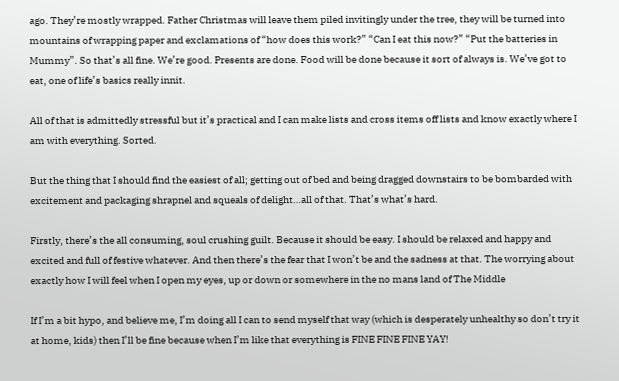ago. They’re mostly wrapped. Father Christmas will leave them piled invitingly under the tree, they will be turned into mountains of wrapping paper and exclamations of “how does this work?” “Can I eat this now?” “Put the batteries in Mummy”. So that’s all fine. We’re good. Presents are done. Food will be done because it sort of always is. We’ve got to eat, one of life’s basics really innit.

All of that is admittedly stressful but it’s practical and I can make lists and cross items off lists and know exactly where I am with everything. Sorted.

But the thing that I should find the easiest of all; getting out of bed and being dragged downstairs to be bombarded with excitement and packaging shrapnel and squeals of delight…all of that. That’s what’s hard.

Firstly, there’s the all consuming, soul crushing guilt. Because it should be easy. I should be relaxed and happy and excited and full of festive whatever. And then there’s the fear that I won’t be and the sadness at that. The worrying about exactly how I will feel when I open my eyes, up or down or somewhere in the no mans land of The Middle

If I’m a bit hypo, and believe me, I’m doing all I can to send myself that way (which is desperately unhealthy so don’t try it at home, kids) then I’ll be fine because when I’m like that everything is FINE FINE FINE YAY!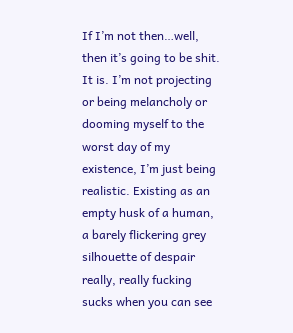If I’m not then…well, then it’s going to be shit. It is. I’m not projecting or being melancholy or dooming myself to the worst day of my existence, I’m just being realistic. Existing as an empty husk of a human, a barely flickering grey silhouette of despair really, really fucking sucks when you can see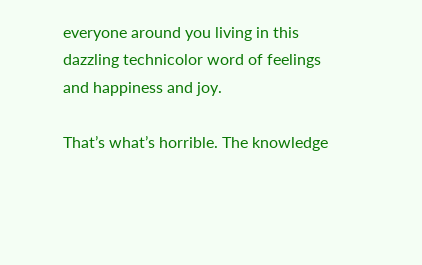everyone around you living in this dazzling technicolor word of feelings and happiness and joy.

That’s what’s horrible. The knowledge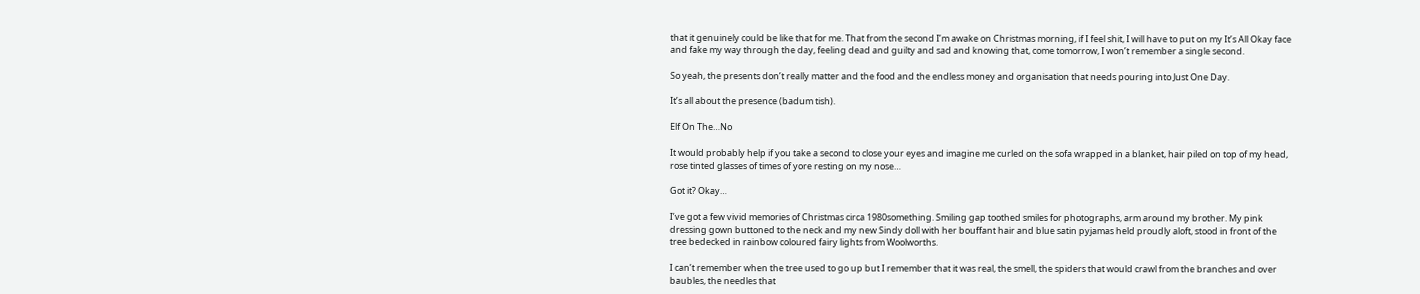that it genuinely could be like that for me. That from the second I’m awake on Christmas morning, if I feel shit, I will have to put on my It’s All Okay face and fake my way through the day, feeling dead and guilty and sad and knowing that, come tomorrow, I won’t remember a single second.

So yeah, the presents don’t really matter and the food and the endless money and organisation that needs pouring into Just One Day.

It’s all about the presence (badum tish).

Elf On The…No

It would probably help if you take a second to close your eyes and imagine me curled on the sofa wrapped in a blanket, hair piled on top of my head, rose tinted glasses of times of yore resting on my nose…

Got it? Okay…

I’ve got a few vivid memories of Christmas circa 1980something. Smiling gap toothed smiles for photographs, arm around my brother. My pink dressing gown buttoned to the neck and my new Sindy doll with her bouffant hair and blue satin pyjamas held proudly aloft, stood in front of the tree bedecked in rainbow coloured fairy lights from Woolworths.

I can’t remember when the tree used to go up but I remember that it was real, the smell, the spiders that would crawl from the branches and over baubles, the needles that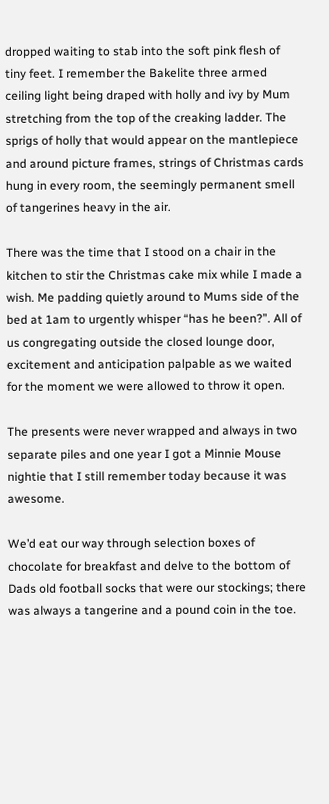dropped waiting to stab into the soft pink flesh of tiny feet. I remember the Bakelite three armed ceiling light being draped with holly and ivy by Mum stretching from the top of the creaking ladder. The sprigs of holly that would appear on the mantlepiece and around picture frames, strings of Christmas cards hung in every room, the seemingly permanent smell of tangerines heavy in the air.

There was the time that I stood on a chair in the kitchen to stir the Christmas cake mix while I made a wish. Me padding quietly around to Mums side of the bed at 1am to urgently whisper “has he been?”. All of us congregating outside the closed lounge door, excitement and anticipation palpable as we waited for the moment we were allowed to throw it open.

The presents were never wrapped and always in two separate piles and one year I got a Minnie Mouse nightie that I still remember today because it was awesome.

We’d eat our way through selection boxes of chocolate for breakfast and delve to the bottom of Dads old football socks that were our stockings; there was always a tangerine and a pound coin in the toe.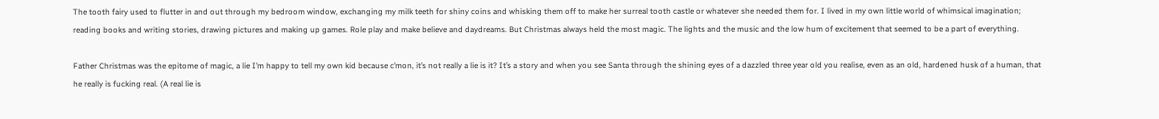The tooth fairy used to flutter in and out through my bedroom window, exchanging my milk teeth for shiny coins and whisking them off to make her surreal tooth castle or whatever she needed them for. I lived in my own little world of whimsical imagination; reading books and writing stories, drawing pictures and making up games. Role play and make believe and daydreams. But Christmas always held the most magic. The lights and the music and the low hum of excitement that seemed to be a part of everything.

Father Christmas was the epitome of magic, a lie I’m happy to tell my own kid because c’mon, it’s not really a lie is it? It’s a story and when you see Santa through the shining eyes of a dazzled three year old you realise, even as an old, hardened husk of a human, that he really is fucking real. (A real lie is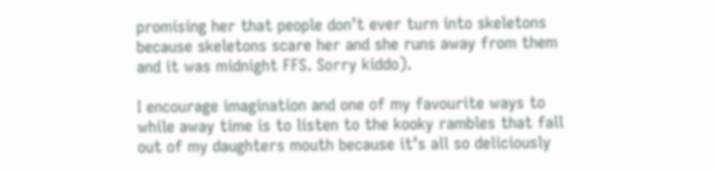promising her that people don’t ever turn into skeletons because skeletons scare her and she runs away from them and it was midnight FFS. Sorry kiddo).

I encourage imagination and one of my favourite ways to while away time is to listen to the kooky rambles that fall out of my daughters mouth because it’s all so deliciously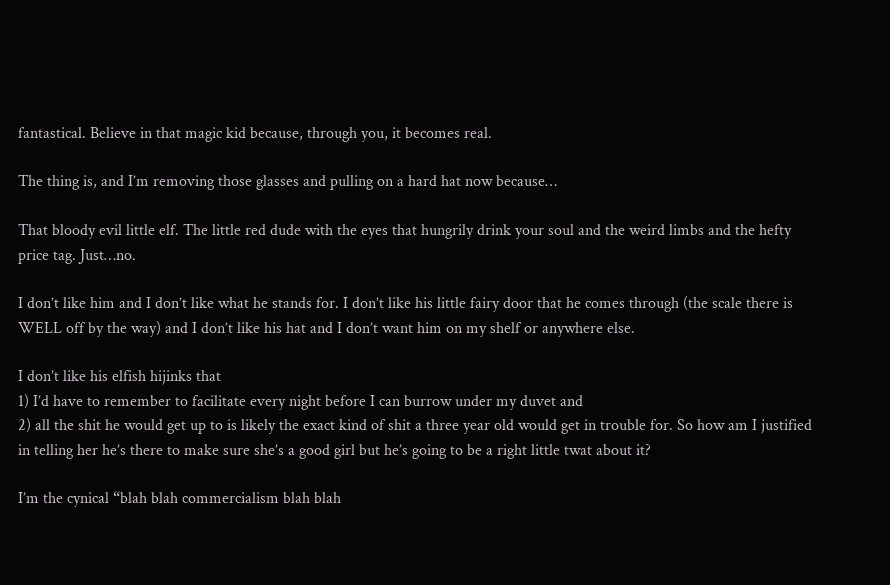fantastical. Believe in that magic kid because, through you, it becomes real.

The thing is, and I’m removing those glasses and pulling on a hard hat now because…

That bloody evil little elf. The little red dude with the eyes that hungrily drink your soul and the weird limbs and the hefty price tag. Just…no.

I don’t like him and I don’t like what he stands for. I don’t like his little fairy door that he comes through (the scale there is WELL off by the way) and I don’t like his hat and I don’t want him on my shelf or anywhere else.

I don’t like his elfish hijinks that
1) I’d have to remember to facilitate every night before I can burrow under my duvet and
2) all the shit he would get up to is likely the exact kind of shit a three year old would get in trouble for. So how am I justified in telling her he’s there to make sure she’s a good girl but he’s going to be a right little twat about it?

I’m the cynical “blah blah commercialism blah blah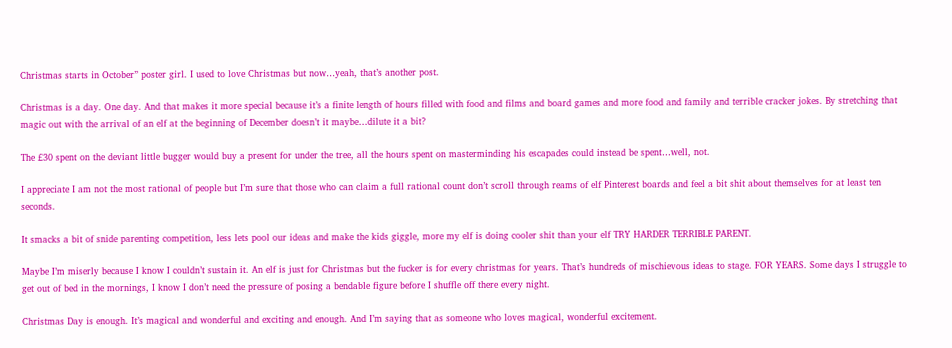Christmas starts in October” poster girl. I used to love Christmas but now…yeah, that’s another post.

Christmas is a day. One day. And that makes it more special because it’s a finite length of hours filled with food and films and board games and more food and family and terrible cracker jokes. By stretching that magic out with the arrival of an elf at the beginning of December doesn’t it maybe…dilute it a bit?

The £30 spent on the deviant little bugger would buy a present for under the tree, all the hours spent on masterminding his escapades could instead be spent…well, not.

I appreciate I am not the most rational of people but I’m sure that those who can claim a full rational count don’t scroll through reams of elf Pinterest boards and feel a bit shit about themselves for at least ten seconds.

It smacks a bit of snide parenting competition, less lets pool our ideas and make the kids giggle, more my elf is doing cooler shit than your elf TRY HARDER TERRIBLE PARENT.

Maybe I’m miserly because I know I couldn’t sustain it. An elf is just for Christmas but the fucker is for every christmas for years. That’s hundreds of mischievous ideas to stage. FOR YEARS. Some days I struggle to get out of bed in the mornings, I know I don’t need the pressure of posing a bendable figure before I shuffle off there every night.

Christmas Day is enough. It’s magical and wonderful and exciting and enough. And I’m saying that as someone who loves magical, wonderful excitement.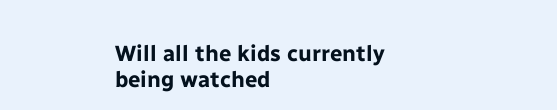Will all the kids currently being watched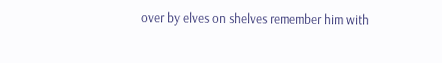over by elves on shelves remember him with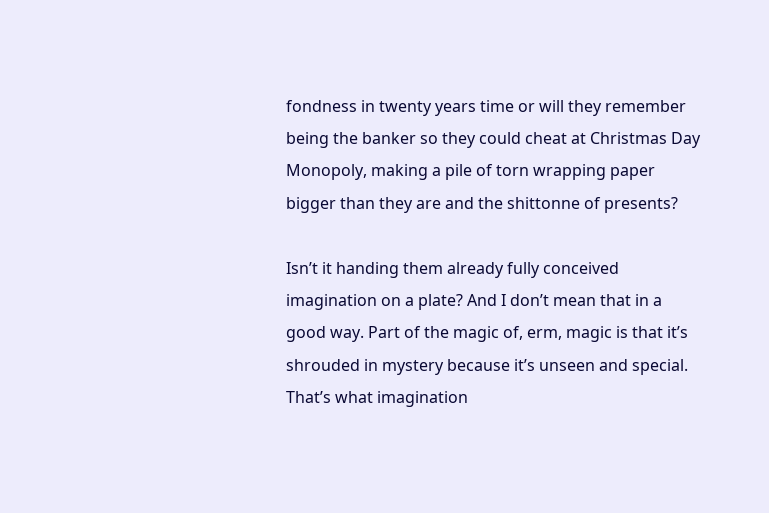fondness in twenty years time or will they remember being the banker so they could cheat at Christmas Day Monopoly, making a pile of torn wrapping paper bigger than they are and the shittonne of presents?

Isn’t it handing them already fully conceived imagination on a plate? And I don’t mean that in a good way. Part of the magic of, erm, magic is that it’s shrouded in mystery because it’s unseen and special. That’s what imagination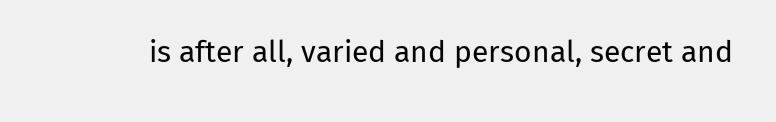is after all, varied and personal, secret and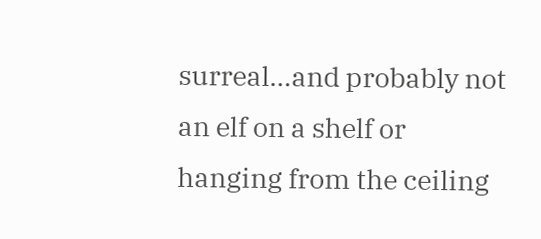surreal…and probably not an elf on a shelf or hanging from the ceiling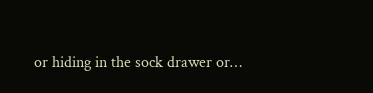or hiding in the sock drawer or…